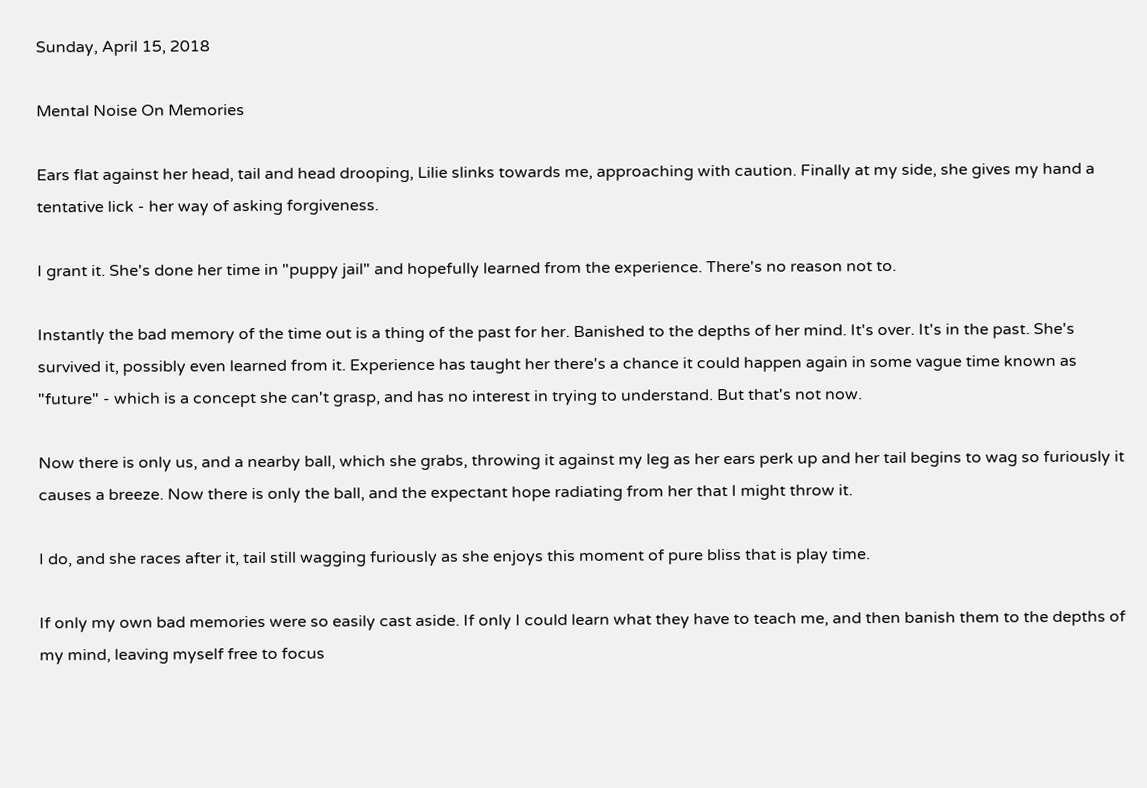Sunday, April 15, 2018

Mental Noise On Memories

Ears flat against her head, tail and head drooping, Lilie slinks towards me, approaching with caution. Finally at my side, she gives my hand a tentative lick - her way of asking forgiveness.

I grant it. She's done her time in "puppy jail" and hopefully learned from the experience. There's no reason not to.

Instantly the bad memory of the time out is a thing of the past for her. Banished to the depths of her mind. It's over. It's in the past. She's survived it, possibly even learned from it. Experience has taught her there's a chance it could happen again in some vague time known as "future" - which is a concept she can't grasp, and has no interest in trying to understand. But that's not now.

Now there is only us, and a nearby ball, which she grabs, throwing it against my leg as her ears perk up and her tail begins to wag so furiously it causes a breeze. Now there is only the ball, and the expectant hope radiating from her that I might throw it.

I do, and she races after it, tail still wagging furiously as she enjoys this moment of pure bliss that is play time.

If only my own bad memories were so easily cast aside. If only I could learn what they have to teach me, and then banish them to the depths of my mind, leaving myself free to focus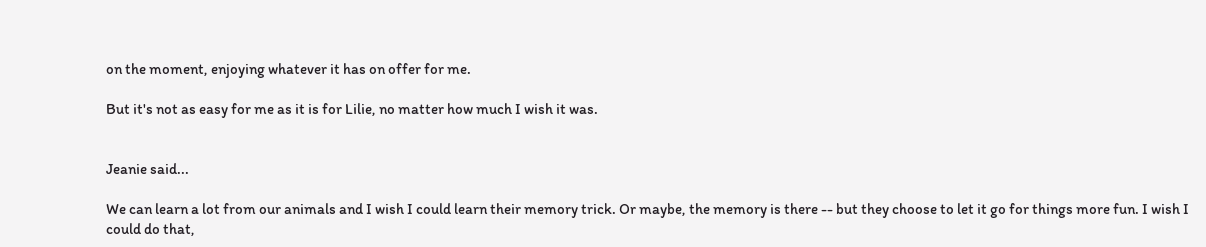on the moment, enjoying whatever it has on offer for me.

But it's not as easy for me as it is for Lilie, no matter how much I wish it was.


Jeanie said...

We can learn a lot from our animals and I wish I could learn their memory trick. Or maybe, the memory is there -- but they choose to let it go for things more fun. I wish I could do that,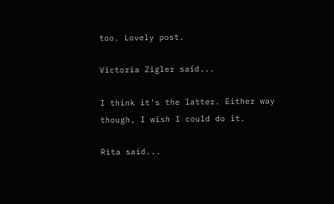too. Lovely post.

Victoria Zigler said...

I think it's the latter. Either way though, I wish I could do it.

Rita said...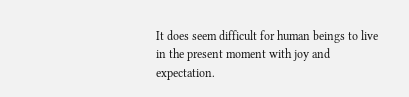It does seem difficult for human beings to live in the present moment with joy and expectation.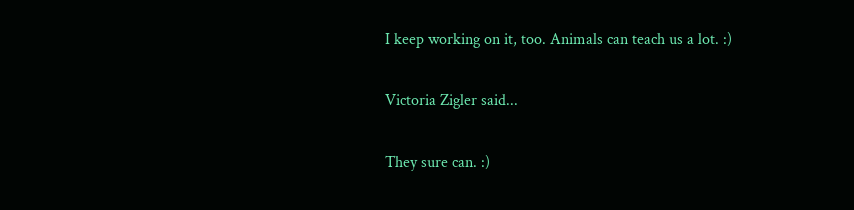I keep working on it, too. Animals can teach us a lot. :)

Victoria Zigler said...

They sure can. :)